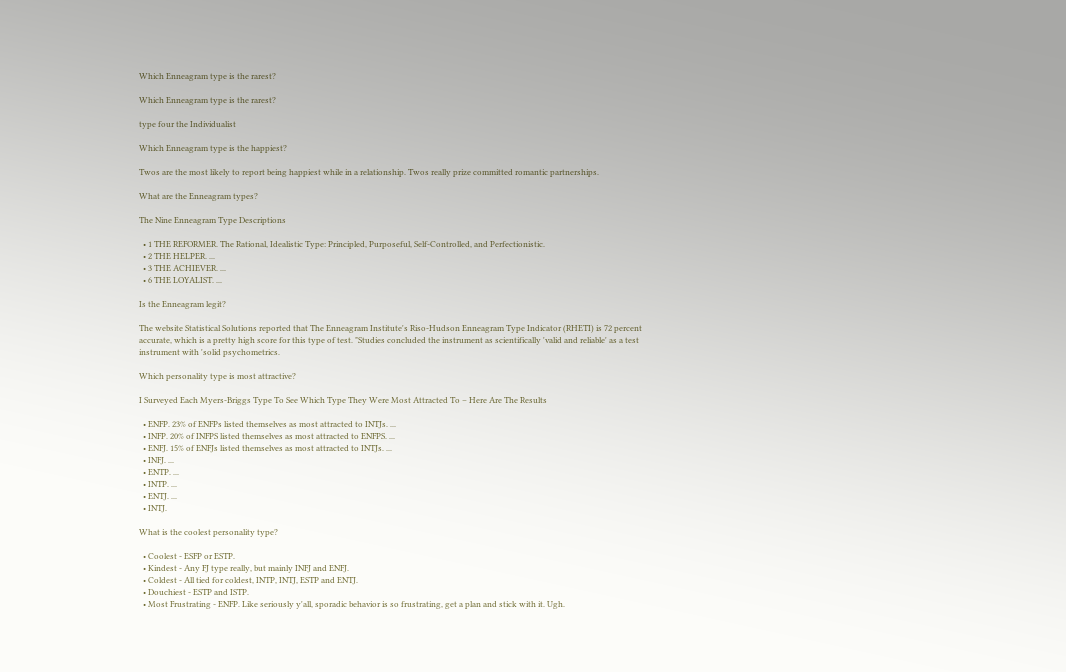Which Enneagram type is the rarest?

Which Enneagram type is the rarest?

type four the Individualist

Which Enneagram type is the happiest?

Twos are the most likely to report being happiest while in a relationship. Twos really prize committed romantic partnerships.

What are the Enneagram types?

The Nine Enneagram Type Descriptions

  • 1 THE REFORMER. The Rational, Idealistic Type: Principled, Purposeful, Self-Controlled, and Perfectionistic.
  • 2 THE HELPER. ...
  • 3 THE ACHIEVER. ...
  • 6 THE LOYALIST. ...

Is the Enneagram legit?

The website Statistical Solutions reported that The Enneagram Institute's Riso-Hudson Enneagram Type Indicator (RHETI) is 72 percent accurate, which is a pretty high score for this type of test. "Studies concluded the instrument as scientifically 'valid and reliable' as a test instrument with 'solid psychometrics.

Which personality type is most attractive?

I Surveyed Each Myers-Briggs Type To See Which Type They Were Most Attracted To – Here Are The Results

  • ENFP. 23% of ENFPs listed themselves as most attracted to INTJs. ...
  • INFP. 20% of INFPS listed themselves as most attracted to ENFPS. ...
  • ENFJ. 15% of ENFJs listed themselves as most attracted to INTJs. ...
  • INFJ. ...
  • ENTP. ...
  • INTP. ...
  • ENTJ. ...
  • INTJ.

What is the coolest personality type?

  • Coolest - ESFP or ESTP.
  • Kindest - Any FJ type really, but mainly INFJ and ENFJ.
  • Coldest - All tied for coldest, INTP, INTJ, ESTP and ENTJ.
  • Douchiest - ESTP and ISTP.
  • Most Frustrating - ENFP. Like seriously y'all, sporadic behavior is so frustrating, get a plan and stick with it. Ugh.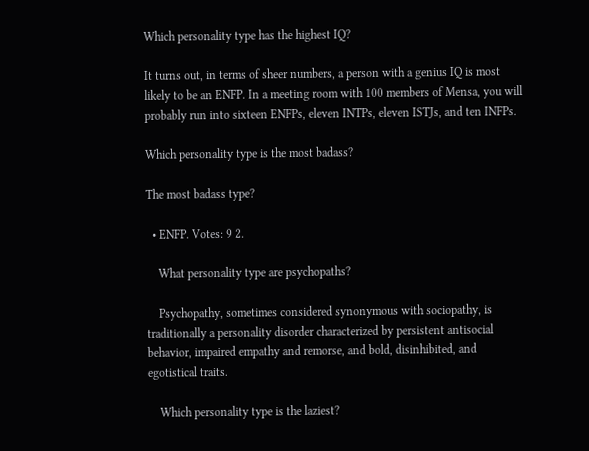Which personality type has the highest IQ?

It turns out, in terms of sheer numbers, a person with a genius IQ is most likely to be an ENFP. In a meeting room with 100 members of Mensa, you will probably run into sixteen ENFPs, eleven INTPs, eleven ISTJs, and ten INFPs.

Which personality type is the most badass?

The most badass type?

  • ENFP. Votes: 9 2.

    What personality type are psychopaths?

    Psychopathy, sometimes considered synonymous with sociopathy, is traditionally a personality disorder characterized by persistent antisocial behavior, impaired empathy and remorse, and bold, disinhibited, and egotistical traits.

    Which personality type is the laziest?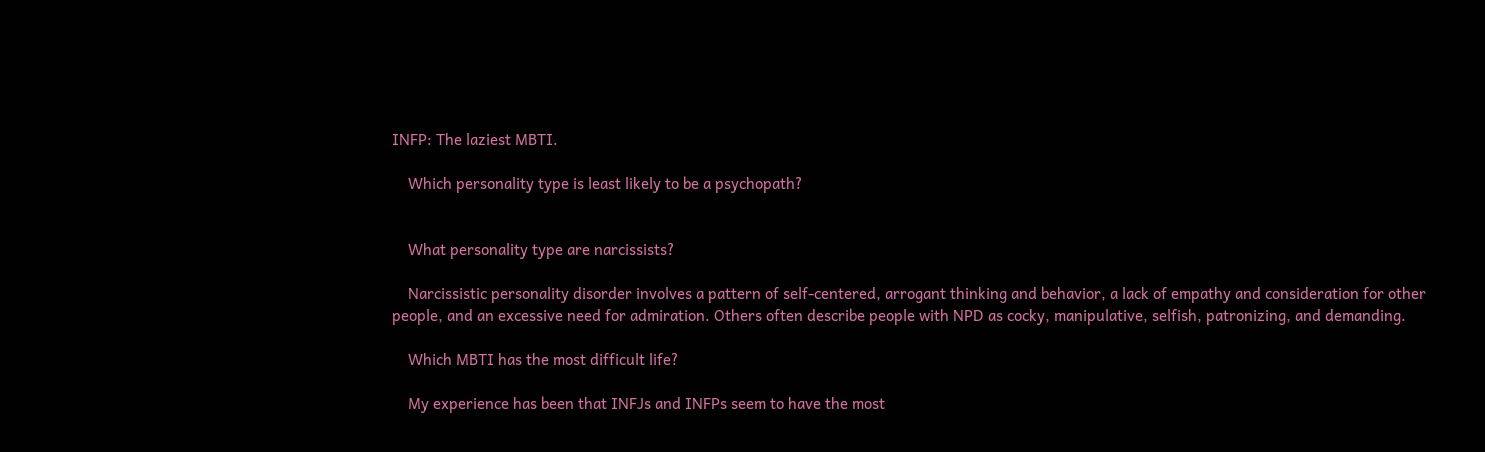INFP: The laziest MBTI.

    Which personality type is least likely to be a psychopath?


    What personality type are narcissists?

    Narcissistic personality disorder involves a pattern of self-centered, arrogant thinking and behavior, a lack of empathy and consideration for other people, and an excessive need for admiration. Others often describe people with NPD as cocky, manipulative, selfish, patronizing, and demanding.

    Which MBTI has the most difficult life?

    My experience has been that INFJs and INFPs seem to have the most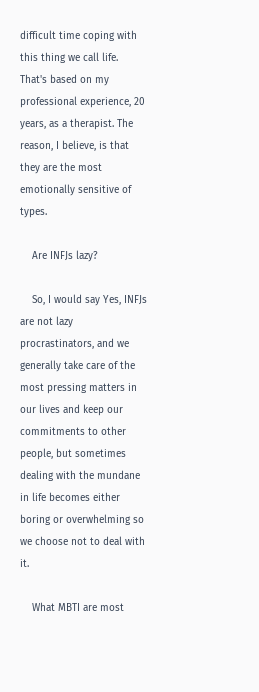difficult time coping with this thing we call life. That's based on my professional experience, 20 years, as a therapist. The reason, I believe, is that they are the most emotionally sensitive of types.

    Are INFJs lazy?

    So, I would say Yes, INFJs are not lazy procrastinators, and we generally take care of the most pressing matters in our lives and keep our commitments to other people, but sometimes dealing with the mundane in life becomes either boring or overwhelming so we choose not to deal with it.

    What MBTI are most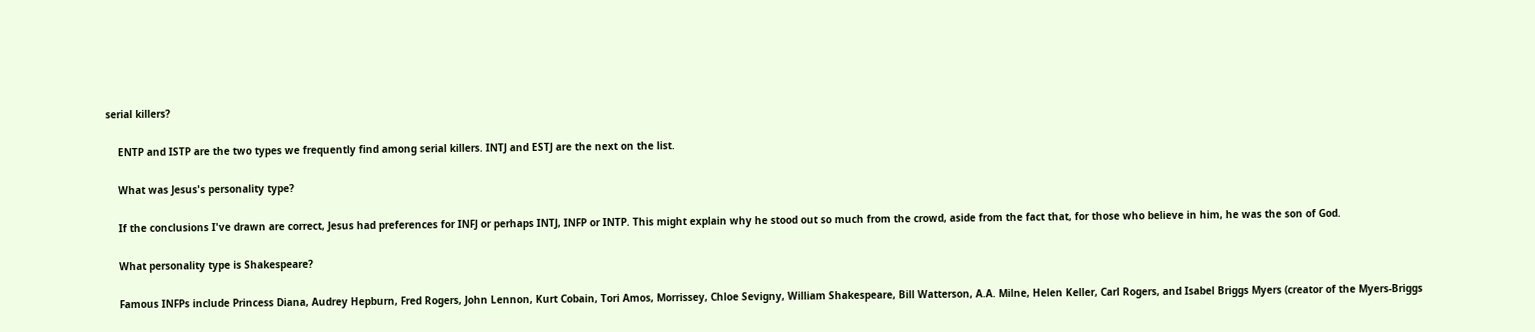serial killers?

    ENTP and ISTP are the two types we frequently find among serial killers. INTJ and ESTJ are the next on the list.

    What was Jesus's personality type?

    If the conclusions I've drawn are correct, Jesus had preferences for INFJ or perhaps INTJ, INFP or INTP. This might explain why he stood out so much from the crowd, aside from the fact that, for those who believe in him, he was the son of God.

    What personality type is Shakespeare?

    Famous INFPs include Princess Diana, Audrey Hepburn, Fred Rogers, John Lennon, Kurt Cobain, Tori Amos, Morrissey, Chloe Sevigny, William Shakespeare, Bill Watterson, A.A. Milne, Helen Keller, Carl Rogers, and Isabel Briggs Myers (creator of the Myers-Briggs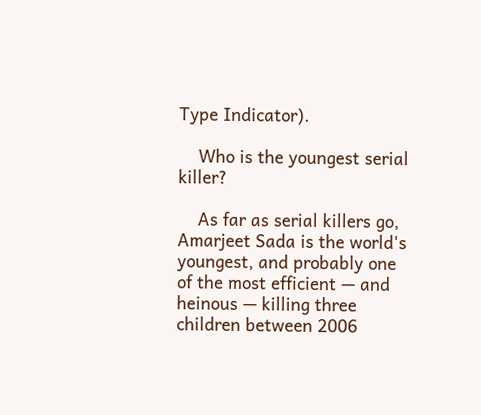Type Indicator).

    Who is the youngest serial killer?

    As far as serial killers go, Amarjeet Sada is the world's youngest, and probably one of the most efficient — and heinous — killing three children between 2006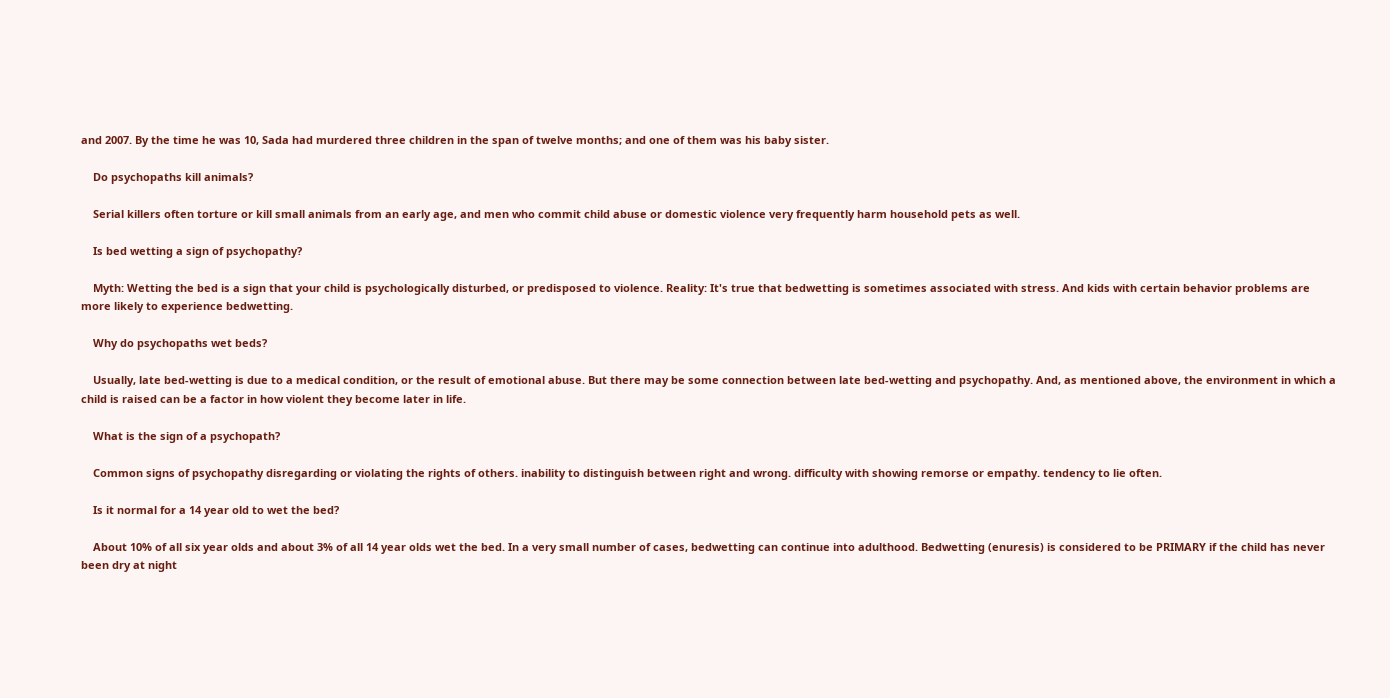and 2007. By the time he was 10, Sada had murdered three children in the span of twelve months; and one of them was his baby sister.

    Do psychopaths kill animals?

    Serial killers often torture or kill small animals from an early age, and men who commit child abuse or domestic violence very frequently harm household pets as well.

    Is bed wetting a sign of psychopathy?

    Myth: Wetting the bed is a sign that your child is psychologically disturbed, or predisposed to violence. Reality: It's true that bedwetting is sometimes associated with stress. And kids with certain behavior problems are more likely to experience bedwetting.

    Why do psychopaths wet beds?

    Usually, late bed-wetting is due to a medical condition, or the result of emotional abuse. But there may be some connection between late bed-wetting and psychopathy. And, as mentioned above, the environment in which a child is raised can be a factor in how violent they become later in life.

    What is the sign of a psychopath?

    Common signs of psychopathy disregarding or violating the rights of others. inability to distinguish between right and wrong. difficulty with showing remorse or empathy. tendency to lie often.

    Is it normal for a 14 year old to wet the bed?

    About 10% of all six year olds and about 3% of all 14 year olds wet the bed. In a very small number of cases, bedwetting can continue into adulthood. Bedwetting (enuresis) is considered to be PRIMARY if the child has never been dry at night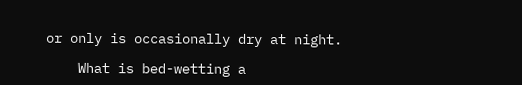or only is occasionally dry at night.

    What is bed-wetting a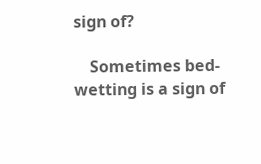sign of?

    Sometimes bed-wetting is a sign of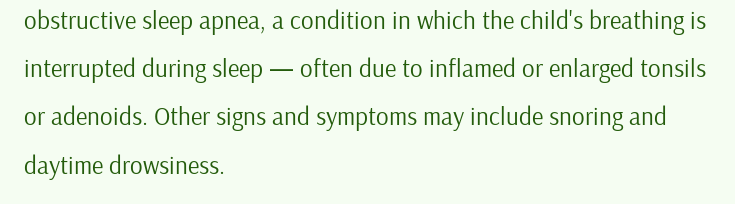obstructive sleep apnea, a condition in which the child's breathing is interrupted during sleep — often due to inflamed or enlarged tonsils or adenoids. Other signs and symptoms may include snoring and daytime drowsiness.